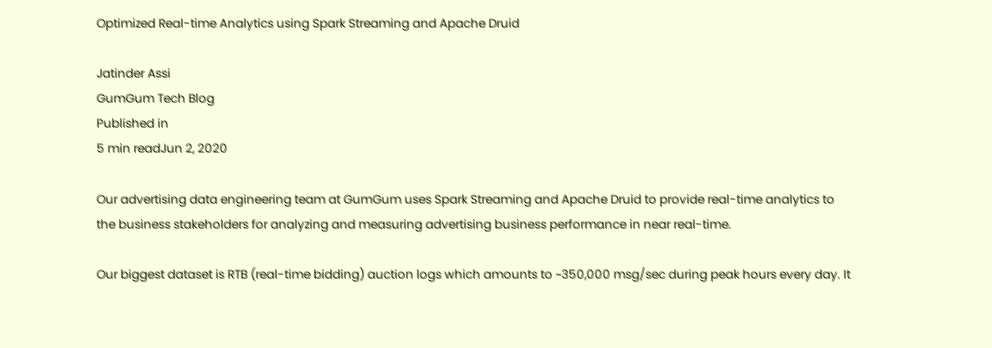Optimized Real-time Analytics using Spark Streaming and Apache Druid

Jatinder Assi
GumGum Tech Blog
Published in
5 min readJun 2, 2020

Our advertising data engineering team at GumGum uses Spark Streaming and Apache Druid to provide real-time analytics to the business stakeholders for analyzing and measuring advertising business performance in near real-time.

Our biggest dataset is RTB (real-time bidding) auction logs which amounts to ~350,000 msg/sec during peak hours every day. It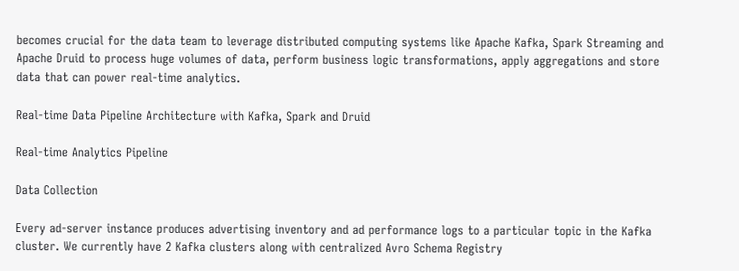becomes crucial for the data team to leverage distributed computing systems like Apache Kafka, Spark Streaming and Apache Druid to process huge volumes of data, perform business logic transformations, apply aggregations and store data that can power real-time analytics.

Real-time Data Pipeline Architecture with Kafka, Spark and Druid

Real-time Analytics Pipeline

Data Collection

Every ad-server instance produces advertising inventory and ad performance logs to a particular topic in the Kafka cluster. We currently have 2 Kafka clusters along with centralized Avro Schema Registry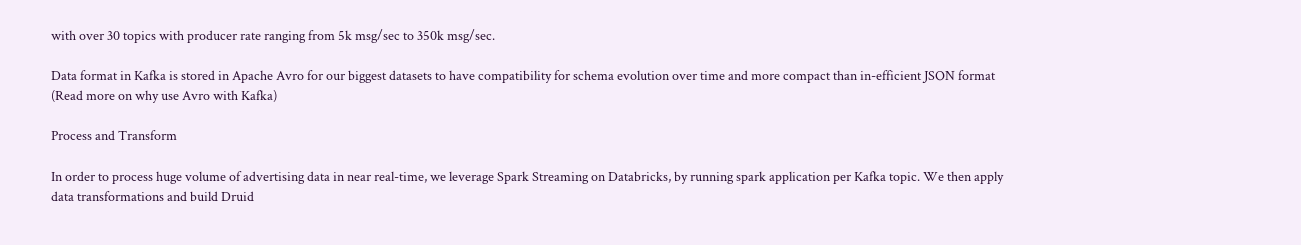with over 30 topics with producer rate ranging from 5k msg/sec to 350k msg/sec.

Data format in Kafka is stored in Apache Avro for our biggest datasets to have compatibility for schema evolution over time and more compact than in-efficient JSON format (Read more on why use Avro with Kafka)

Process and Transform

In order to process huge volume of advertising data in near real-time, we leverage Spark Streaming on Databricks, by running spark application per Kafka topic. We then apply data transformations and build Druid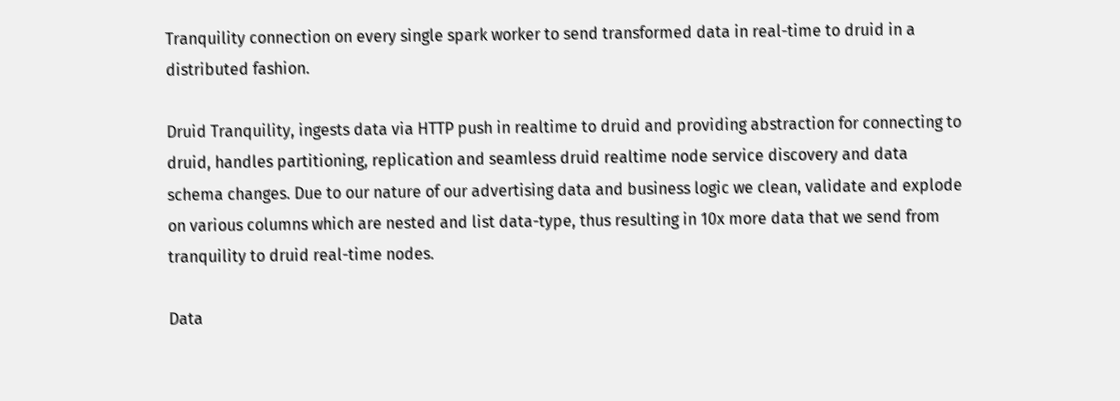Tranquility connection on every single spark worker to send transformed data in real-time to druid in a distributed fashion.

Druid Tranquility, ingests data via HTTP push in realtime to druid and providing abstraction for connecting to druid, handles partitioning, replication and seamless druid realtime node service discovery and data schema changes. Due to our nature of our advertising data and business logic we clean, validate and explode on various columns which are nested and list data-type, thus resulting in 10x more data that we send from tranquility to druid real-time nodes.

Data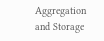Aggregation and Storage